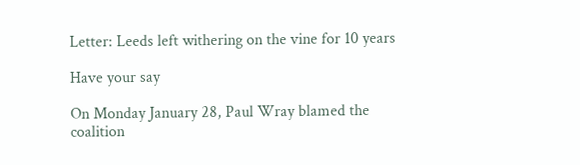Letter: Leeds left withering on the vine for 10 years

Have your say

On Monday January 28, Paul Wray blamed the coalition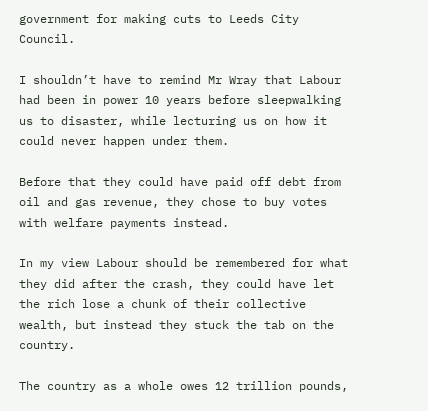government for making cuts to Leeds City Council.

I shouldn’t have to remind Mr Wray that Labour had been in power 10 years before sleepwalking us to disaster, while lecturing us on how it could never happen under them.

Before that they could have paid off debt from oil and gas revenue, they chose to buy votes with welfare payments instead.

In my view Labour should be remembered for what they did after the crash, they could have let the rich lose a chunk of their collective wealth, but instead they stuck the tab on the country.

The country as a whole owes 12 trillion pounds,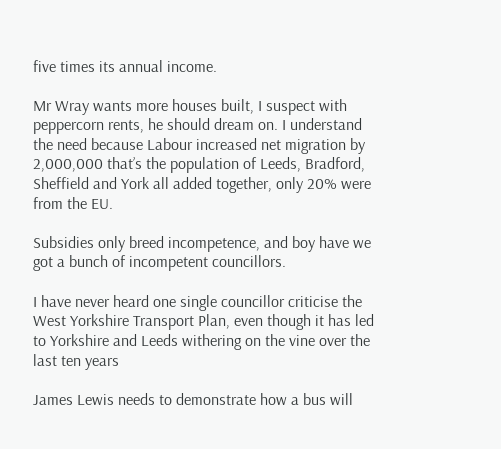five times its annual income.

Mr Wray wants more houses built, I suspect with peppercorn rents, he should dream on. I understand the need because Labour increased net migration by 2,000,000 that’s the population of Leeds, Bradford, Sheffield and York all added together, only 20% were from the EU.

Subsidies only breed incompetence, and boy have we got a bunch of incompetent councillors.

I have never heard one single councillor criticise the West Yorkshire Transport Plan, even though it has led to Yorkshire and Leeds withering on the vine over the last ten years

James Lewis needs to demonstrate how a bus will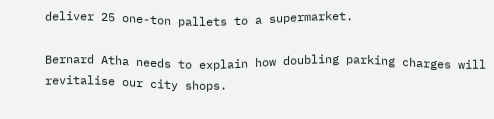deliver 25 one-ton pallets to a supermarket.

Bernard Atha needs to explain how doubling parking charges will revitalise our city shops.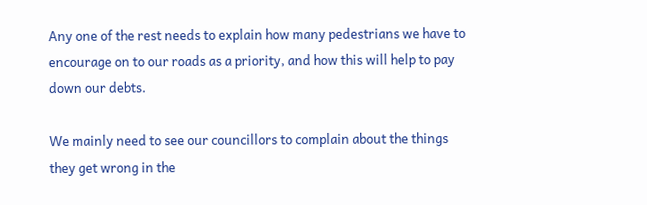Any one of the rest needs to explain how many pedestrians we have to encourage on to our roads as a priority, and how this will help to pay down our debts.

We mainly need to see our councillors to complain about the things they get wrong in the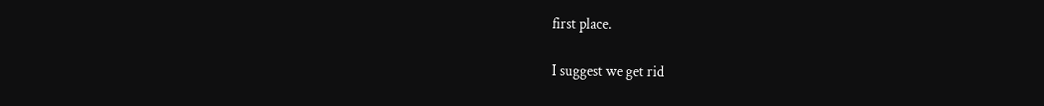first place.

I suggest we get rid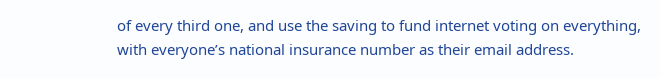of every third one, and use the saving to fund internet voting on everything, with everyone’s national insurance number as their email address.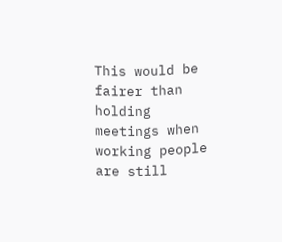This would be fairer than holding meetings when working people are still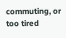commuting, or too tired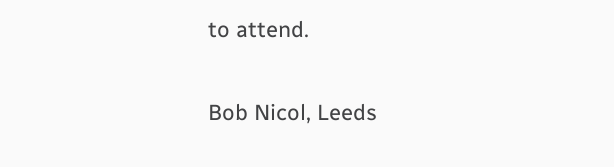to attend.

Bob Nicol, Leeds